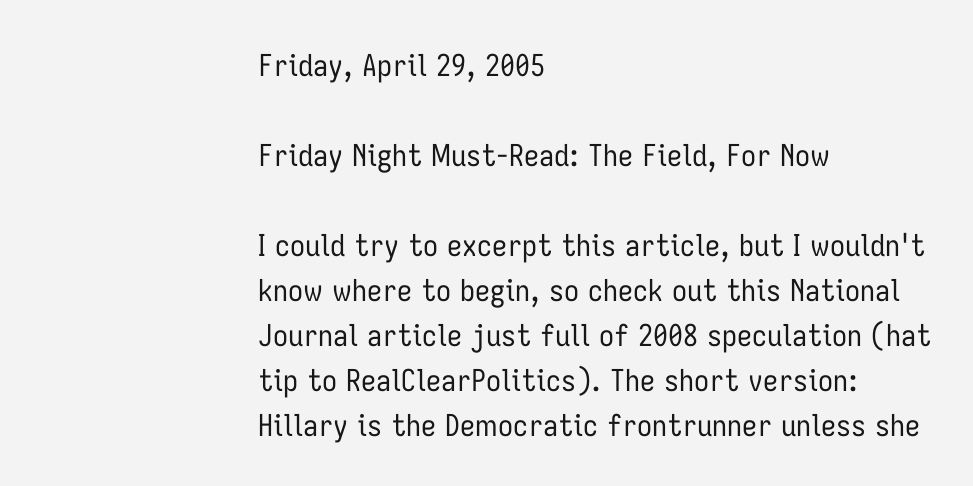Friday, April 29, 2005

Friday Night Must-Read: The Field, For Now

I could try to excerpt this article, but I wouldn't know where to begin, so check out this National Journal article just full of 2008 speculation (hat tip to RealClearPolitics). The short version: Hillary is the Democratic frontrunner unless she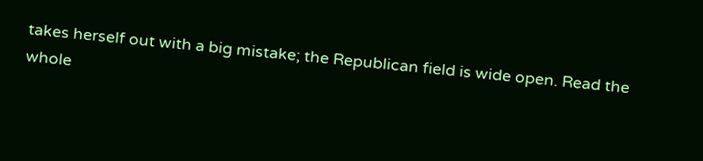takes herself out with a big mistake; the Republican field is wide open. Read the whole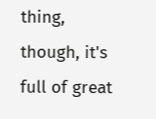thing, though, it's full of great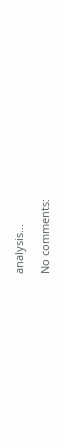analysis...

No comments: